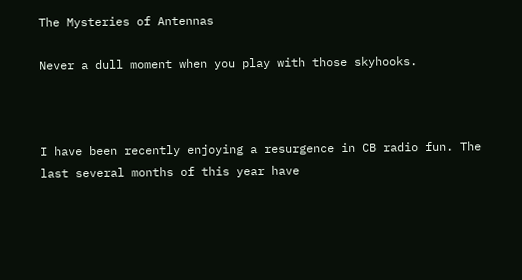The Mysteries of Antennas

Never a dull moment when you play with those skyhooks.



I have been recently enjoying a resurgence in CB radio fun. The last several months of this year have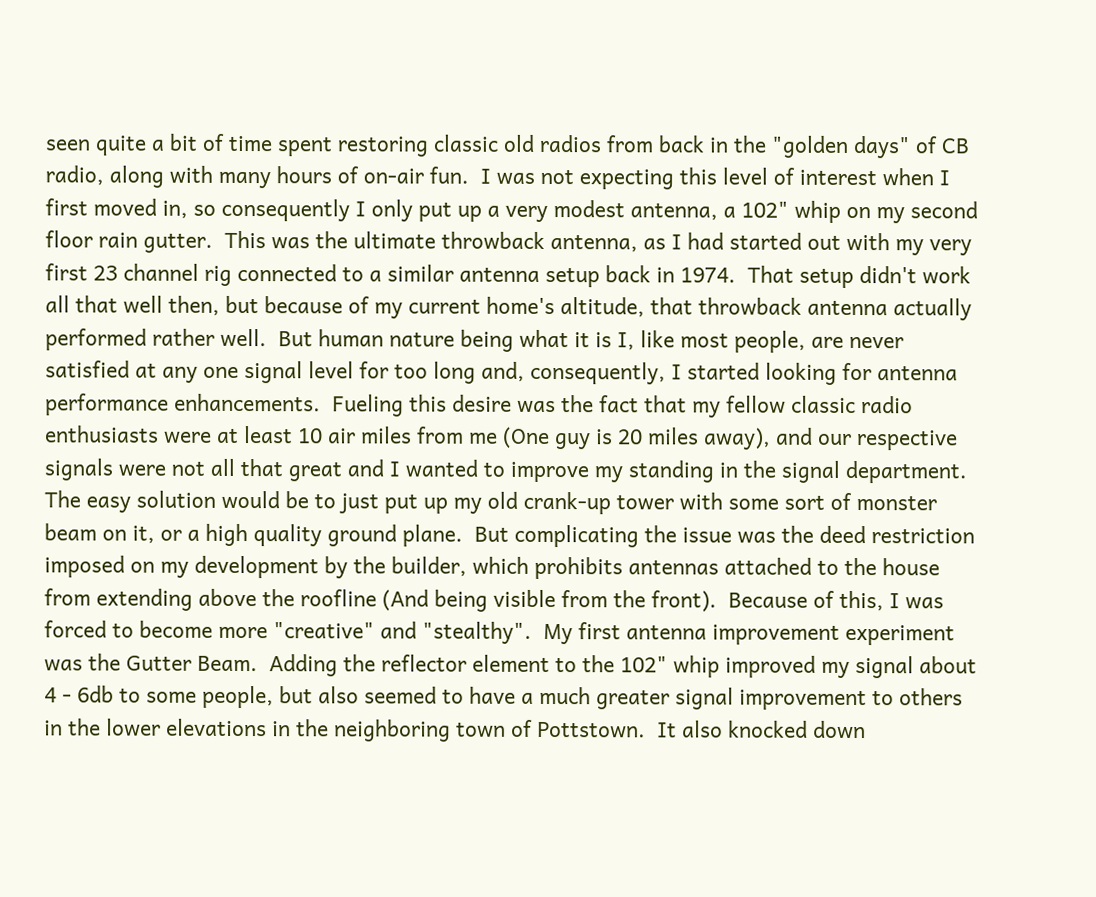seen quite a bit of time spent restoring classic old radios from back in the "golden days" of CB radio, along with many hours of on-air fun.  I was not expecting this level of interest when I first moved in, so consequently I only put up a very modest antenna, a 102" whip on my second floor rain gutter.  This was the ultimate throwback antenna, as I had started out with my very first 23 channel rig connected to a similar antenna setup back in 1974.  That setup didn't work all that well then, but because of my current home's altitude, that throwback antenna actually performed rather well.  But human nature being what it is I, like most people, are never satisfied at any one signal level for too long and, consequently, I started looking for antenna performance enhancements.  Fueling this desire was the fact that my fellow classic radio enthusiasts were at least 10 air miles from me (One guy is 20 miles away), and our respective signals were not all that great and I wanted to improve my standing in the signal department.  The easy solution would be to just put up my old crank-up tower with some sort of monster beam on it, or a high quality ground plane.  But complicating the issue was the deed restriction imposed on my development by the builder, which prohibits antennas attached to the house from extending above the roofline (And being visible from the front).  Because of this, I was forced to become more "creative" and "stealthy".  My first antenna improvement experiment was the Gutter Beam.  Adding the reflector element to the 102" whip improved my signal about 4 - 6db to some people, but also seemed to have a much greater signal improvement to others in the lower elevations in the neighboring town of Pottstown.  It also knocked down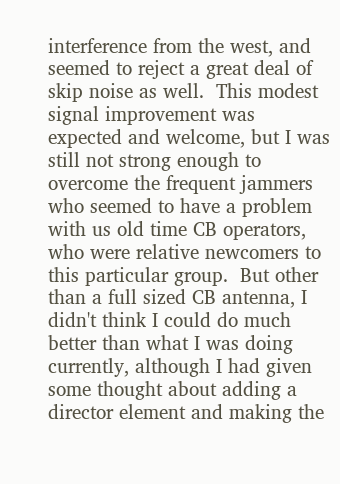interference from the west, and seemed to reject a great deal of skip noise as well.  This modest signal improvement was expected and welcome, but I was still not strong enough to overcome the frequent jammers who seemed to have a problem with us old time CB operators, who were relative newcomers to this particular group.  But other than a full sized CB antenna, I didn't think I could do much better than what I was doing currently, although I had given some thought about adding a director element and making the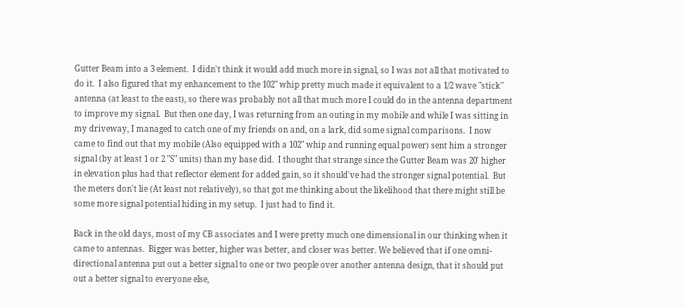Gutter Beam into a 3 element.  I didn't think it would add much more in signal, so I was not all that motivated to do it.  I also figured that my enhancement to the 102" whip pretty much made it equivalent to a 1/2 wave "stick" antenna (at least to the east), so there was probably not all that much more I could do in the antenna department to improve my signal.  But then one day, I was returning from an outing in my mobile and while I was sitting in my driveway, I managed to catch one of my friends on and, on a lark, did some signal comparisons.  I now came to find out that my mobile (Also equipped with a 102" whip and running equal power) sent him a stronger signal (by at least 1 or 2 "S" units) than my base did.  I thought that strange since the Gutter Beam was 20' higher in elevation plus had that reflector element for added gain, so it should've had the stronger signal potential.  But the meters don't lie (At least not relatively), so that got me thinking about the likelihood that there might still be some more signal potential hiding in my setup.  I just had to find it.

Back in the old days, most of my CB associates and I were pretty much one dimensional in our thinking when it came to antennas.  Bigger was better, higher was better, and closer was better. We believed that if one omni-directional antenna put out a better signal to one or two people over another antenna design, that it should put out a better signal to everyone else,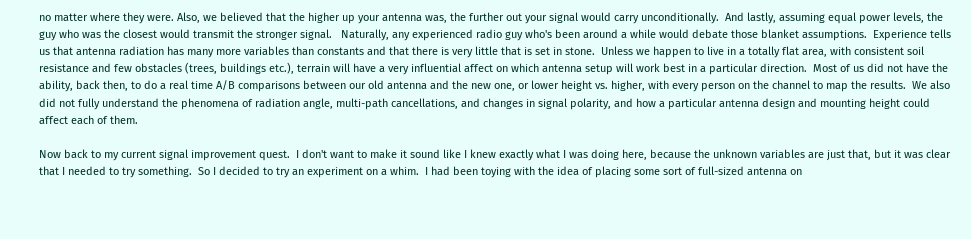no matter where they were. Also, we believed that the higher up your antenna was, the further out your signal would carry unconditionally.  And lastly, assuming equal power levels, the guy who was the closest would transmit the stronger signal.   Naturally, any experienced radio guy who's been around a while would debate those blanket assumptions.  Experience tells us that antenna radiation has many more variables than constants and that there is very little that is set in stone.  Unless we happen to live in a totally flat area, with consistent soil resistance and few obstacles (trees, buildings etc.), terrain will have a very influential affect on which antenna setup will work best in a particular direction.  Most of us did not have the ability, back then, to do a real time A/B comparisons between our old antenna and the new one, or lower height vs. higher, with every person on the channel to map the results.  We also did not fully understand the phenomena of radiation angle, multi-path cancellations, and changes in signal polarity, and how a particular antenna design and mounting height could affect each of them.

Now back to my current signal improvement quest.  I don't want to make it sound like I knew exactly what I was doing here, because the unknown variables are just that, but it was clear that I needed to try something.  So I decided to try an experiment on a whim.  I had been toying with the idea of placing some sort of full-sized antenna on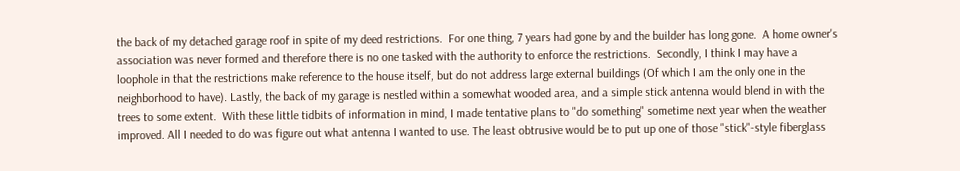the back of my detached garage roof in spite of my deed restrictions.  For one thing, 7 years had gone by and the builder has long gone.  A home owner's association was never formed and therefore there is no one tasked with the authority to enforce the restrictions.  Secondly, I think I may have a loophole in that the restrictions make reference to the house itself, but do not address large external buildings (Of which I am the only one in the neighborhood to have). Lastly, the back of my garage is nestled within a somewhat wooded area, and a simple stick antenna would blend in with the trees to some extent.  With these little tidbits of information in mind, I made tentative plans to "do something" sometime next year when the weather improved. All I needed to do was figure out what antenna I wanted to use. The least obtrusive would be to put up one of those "stick"-style fiberglass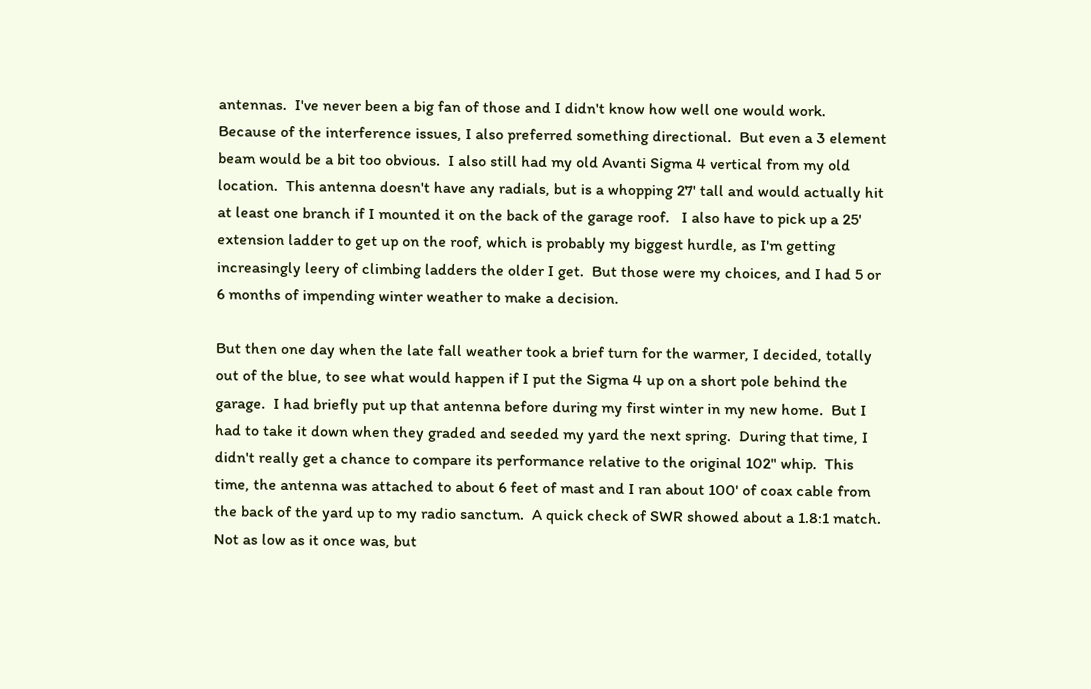antennas.  I've never been a big fan of those and I didn't know how well one would work.  Because of the interference issues, I also preferred something directional.  But even a 3 element beam would be a bit too obvious.  I also still had my old Avanti Sigma 4 vertical from my old location.  This antenna doesn't have any radials, but is a whopping 27' tall and would actually hit at least one branch if I mounted it on the back of the garage roof.   I also have to pick up a 25' extension ladder to get up on the roof, which is probably my biggest hurdle, as I'm getting increasingly leery of climbing ladders the older I get.  But those were my choices, and I had 5 or 6 months of impending winter weather to make a decision.

But then one day when the late fall weather took a brief turn for the warmer, I decided, totally out of the blue, to see what would happen if I put the Sigma 4 up on a short pole behind the garage.  I had briefly put up that antenna before during my first winter in my new home.  But I had to take it down when they graded and seeded my yard the next spring.  During that time, I didn't really get a chance to compare its performance relative to the original 102" whip.  This time, the antenna was attached to about 6 feet of mast and I ran about 100' of coax cable from the back of the yard up to my radio sanctum.  A quick check of SWR showed about a 1.8:1 match.  Not as low as it once was, but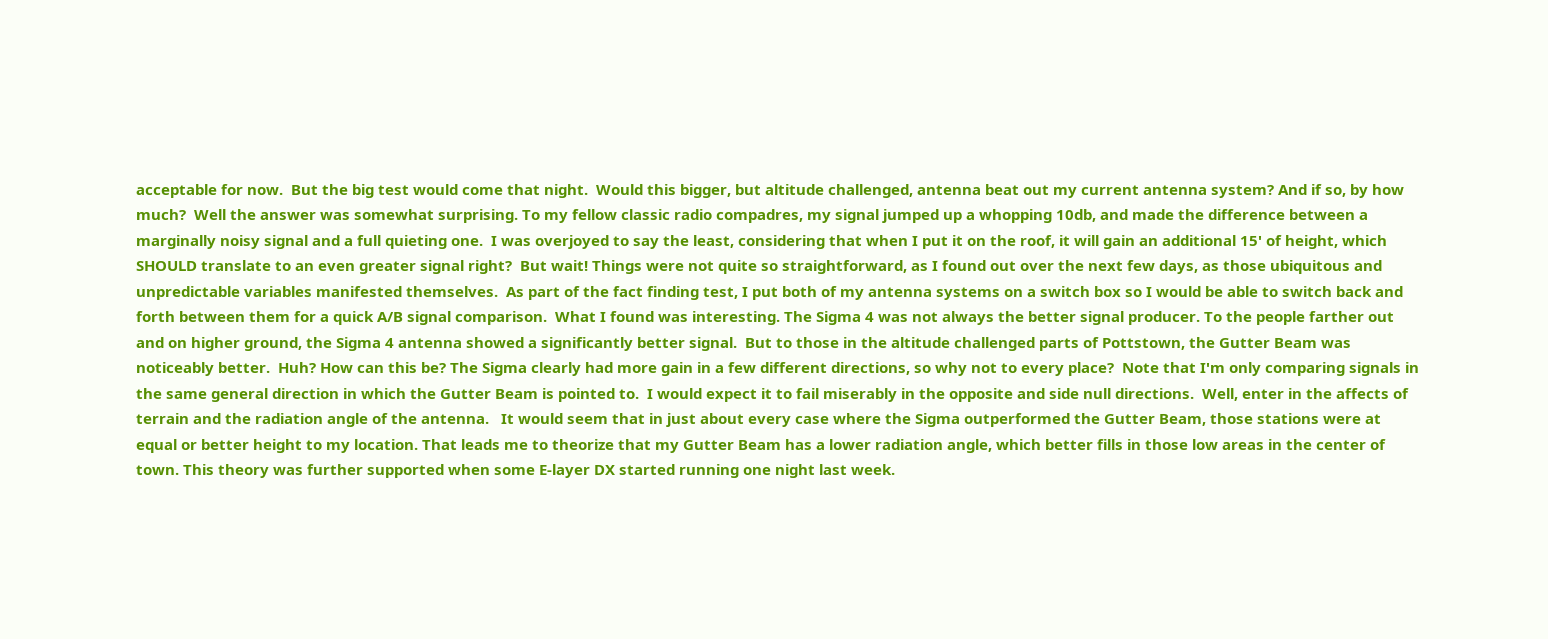acceptable for now.  But the big test would come that night.  Would this bigger, but altitude challenged, antenna beat out my current antenna system? And if so, by how much?  Well the answer was somewhat surprising. To my fellow classic radio compadres, my signal jumped up a whopping 10db, and made the difference between a marginally noisy signal and a full quieting one.  I was overjoyed to say the least, considering that when I put it on the roof, it will gain an additional 15' of height, which SHOULD translate to an even greater signal right?  But wait! Things were not quite so straightforward, as I found out over the next few days, as those ubiquitous and unpredictable variables manifested themselves.  As part of the fact finding test, I put both of my antenna systems on a switch box so I would be able to switch back and forth between them for a quick A/B signal comparison.  What I found was interesting. The Sigma 4 was not always the better signal producer. To the people farther out and on higher ground, the Sigma 4 antenna showed a significantly better signal.  But to those in the altitude challenged parts of Pottstown, the Gutter Beam was noticeably better.  Huh? How can this be? The Sigma clearly had more gain in a few different directions, so why not to every place?  Note that I'm only comparing signals in the same general direction in which the Gutter Beam is pointed to.  I would expect it to fail miserably in the opposite and side null directions.  Well, enter in the affects of terrain and the radiation angle of the antenna.   It would seem that in just about every case where the Sigma outperformed the Gutter Beam, those stations were at equal or better height to my location. That leads me to theorize that my Gutter Beam has a lower radiation angle, which better fills in those low areas in the center of town. This theory was further supported when some E-layer DX started running one night last week.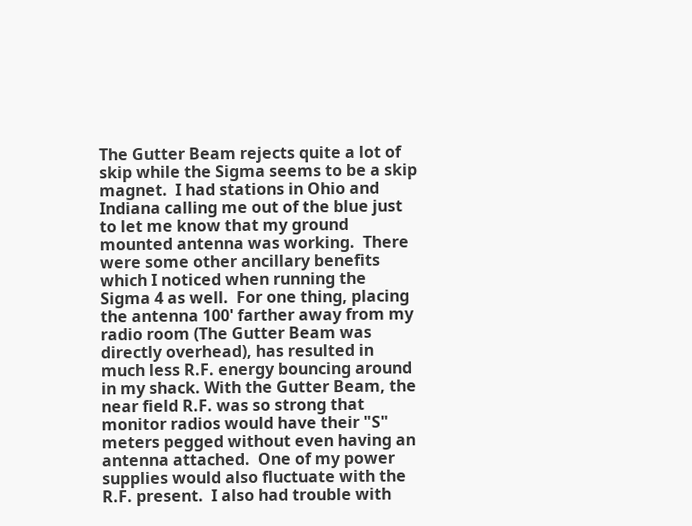The Gutter Beam rejects quite a lot of skip while the Sigma seems to be a skip magnet.  I had stations in Ohio and Indiana calling me out of the blue just to let me know that my ground mounted antenna was working.  There were some other ancillary benefits which I noticed when running the Sigma 4 as well.  For one thing, placing the antenna 100' farther away from my radio room (The Gutter Beam was directly overhead), has resulted in much less R.F. energy bouncing around in my shack. With the Gutter Beam, the near field R.F. was so strong that monitor radios would have their "S" meters pegged without even having an antenna attached.  One of my power supplies would also fluctuate with the R.F. present.  I also had trouble with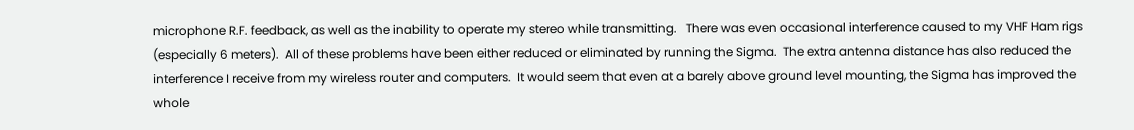microphone R.F. feedback, as well as the inability to operate my stereo while transmitting.   There was even occasional interference caused to my VHF Ham rigs (especially 6 meters).  All of these problems have been either reduced or eliminated by running the Sigma.  The extra antenna distance has also reduced the interference I receive from my wireless router and computers.  It would seem that even at a barely above ground level mounting, the Sigma has improved the whole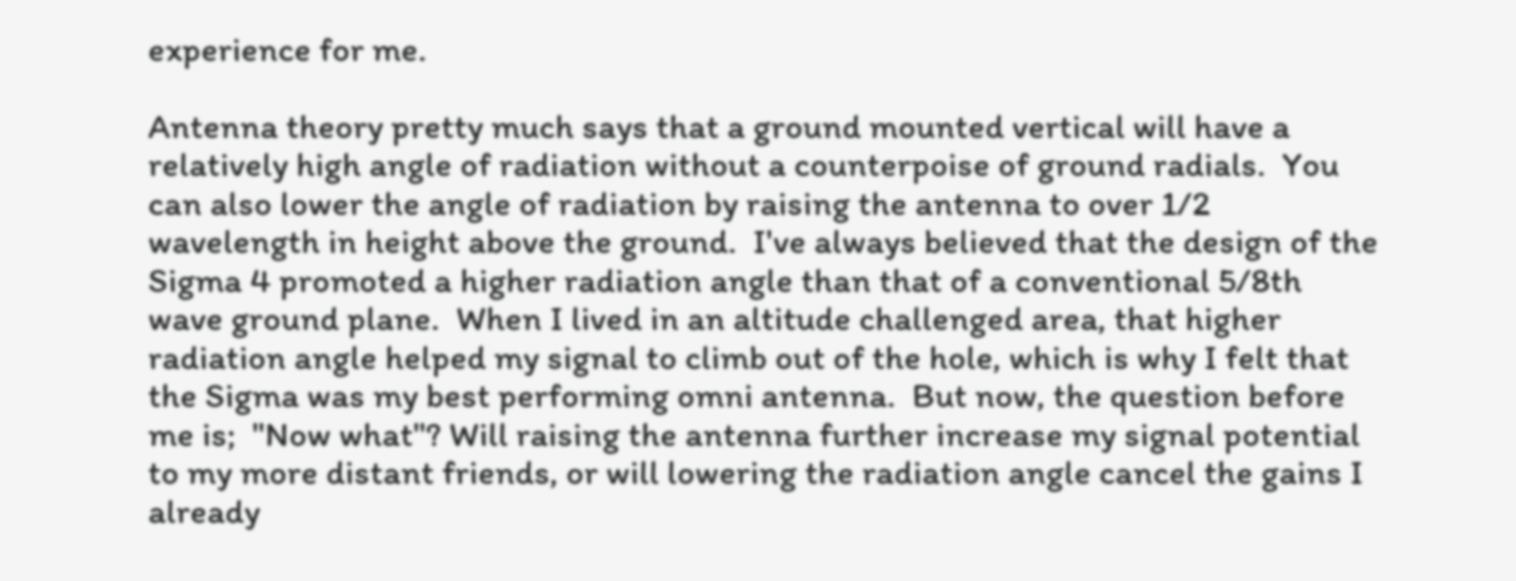experience for me.

Antenna theory pretty much says that a ground mounted vertical will have a relatively high angle of radiation without a counterpoise of ground radials.  You can also lower the angle of radiation by raising the antenna to over 1/2 wavelength in height above the ground.  I've always believed that the design of the Sigma 4 promoted a higher radiation angle than that of a conventional 5/8th wave ground plane.  When I lived in an altitude challenged area, that higher radiation angle helped my signal to climb out of the hole, which is why I felt that the Sigma was my best performing omni antenna.  But now, the question before me is;  "Now what"? Will raising the antenna further increase my signal potential to my more distant friends, or will lowering the radiation angle cancel the gains I already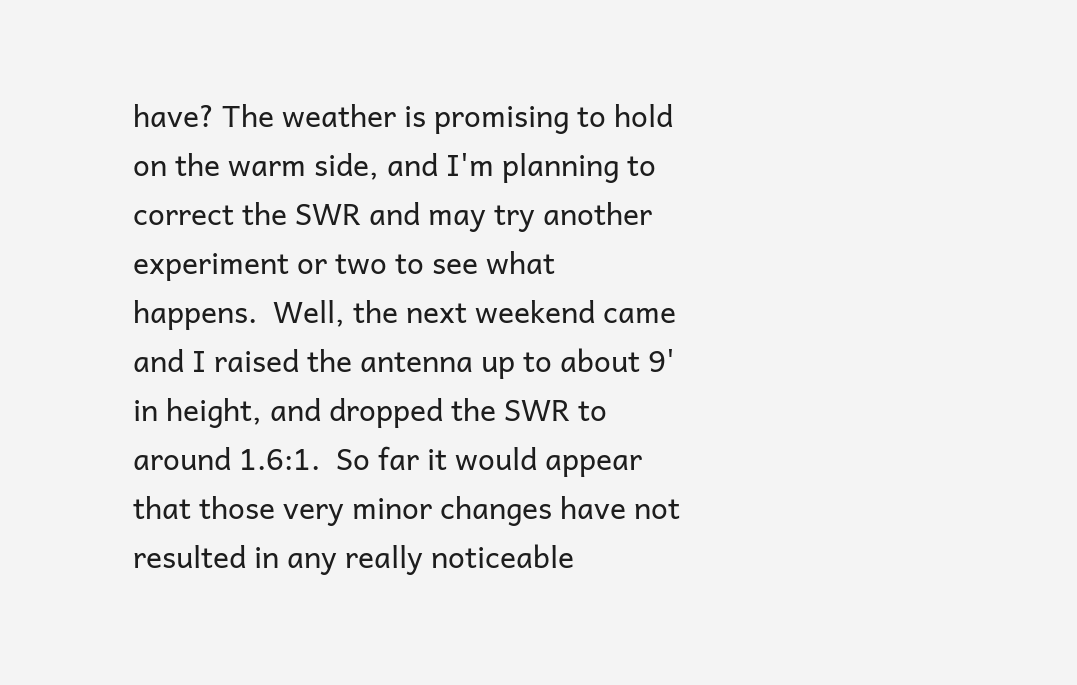have? The weather is promising to hold on the warm side, and I'm planning to correct the SWR and may try another experiment or two to see what happens.  Well, the next weekend came and I raised the antenna up to about 9' in height, and dropped the SWR to around 1.6:1.  So far it would appear that those very minor changes have not resulted in any really noticeable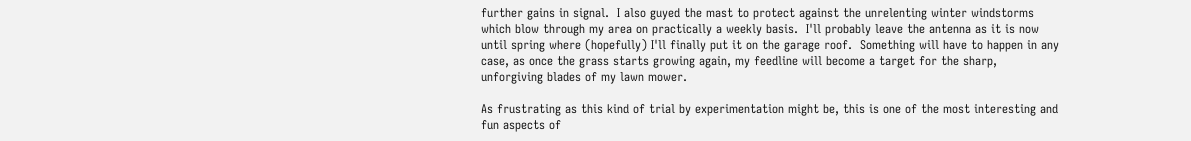further gains in signal.  I also guyed the mast to protect against the unrelenting winter windstorms which blow through my area on practically a weekly basis.  I'll probably leave the antenna as it is now until spring where (hopefully) I'll finally put it on the garage roof.  Something will have to happen in any case, as once the grass starts growing again, my feedline will become a target for the sharp, unforgiving blades of my lawn mower.

As frustrating as this kind of trial by experimentation might be, this is one of the most interesting and fun aspects of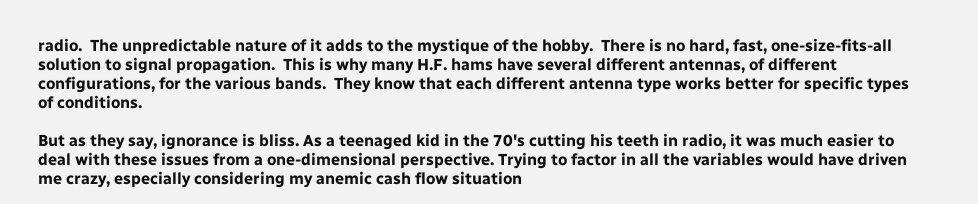radio.  The unpredictable nature of it adds to the mystique of the hobby.  There is no hard, fast, one-size-fits-all solution to signal propagation.  This is why many H.F. hams have several different antennas, of different configurations, for the various bands.  They know that each different antenna type works better for specific types of conditions.

But as they say, ignorance is bliss. As a teenaged kid in the 70's cutting his teeth in radio, it was much easier to deal with these issues from a one-dimensional perspective. Trying to factor in all the variables would have driven me crazy, especially considering my anemic cash flow situation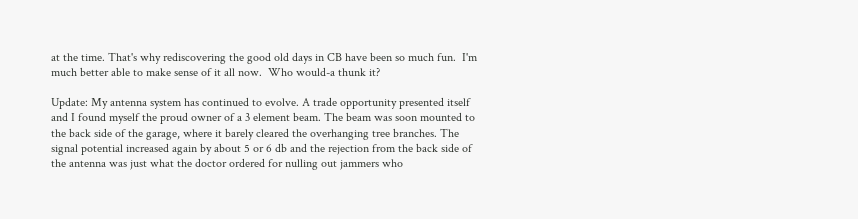at the time. That's why rediscovering the good old days in CB have been so much fun.  I'm much better able to make sense of it all now.  Who would-a thunk it?

Update: My antenna system has continued to evolve. A trade opportunity presented itself and I found myself the proud owner of a 3 element beam. The beam was soon mounted to the back side of the garage, where it barely cleared the overhanging tree branches. The signal potential increased again by about 5 or 6 db and the rejection from the back side of the antenna was just what the doctor ordered for nulling out jammers who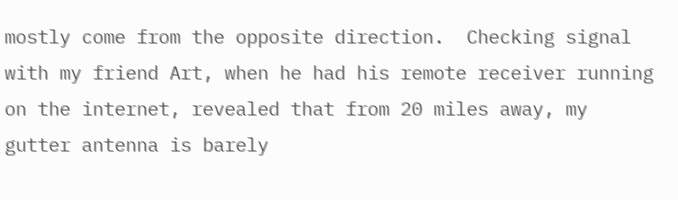mostly come from the opposite direction.  Checking signal with my friend Art, when he had his remote receiver running on the internet, revealed that from 20 miles away, my gutter antenna is barely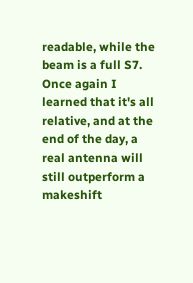readable, while the beam is a full S7.  Once again I learned that it's all relative, and at the end of the day, a real antenna will still outperform a makeshift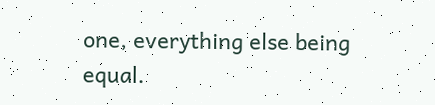one, everything else being equal.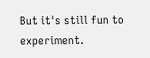But it's still fun to experiment.